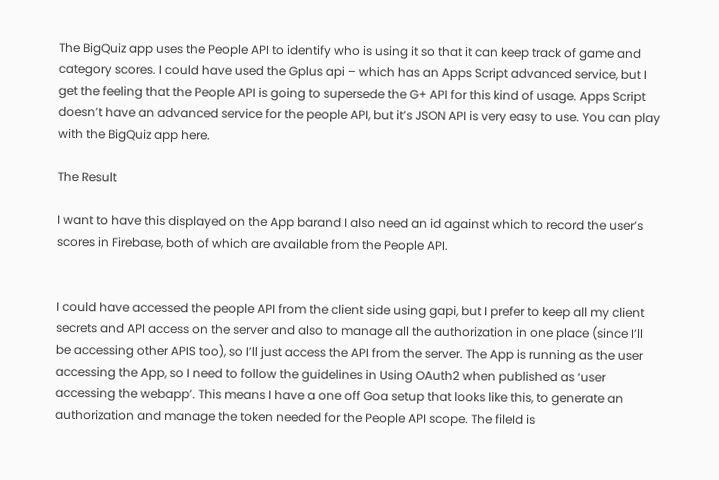The BigQuiz app uses the People API to identify who is using it so that it can keep track of game and category scores. I could have used the Gplus api – which has an Apps Script advanced service, but I get the feeling that the People API is going to supersede the G+ API for this kind of usage. Apps Script doesn’t have an advanced service for the people API, but it’s JSON API is very easy to use. You can play with the BigQuiz app here.

The Result

I want to have this displayed on the App barand I also need an id against which to record the user’s scores in Firebase, both of which are available from the People API.


I could have accessed the people API from the client side using gapi, but I prefer to keep all my client secrets and API access on the server and also to manage all the authorization in one place (since I’ll be accessing other APIS too), so I’ll just access the API from the server. The App is running as the user accessing the App, so I need to follow the guidelines in Using OAuth2 when published as ‘user accessing the webapp’. This means I have a one off Goa setup that looks like this, to generate an authorization and manage the token needed for the People API scope. The fileId is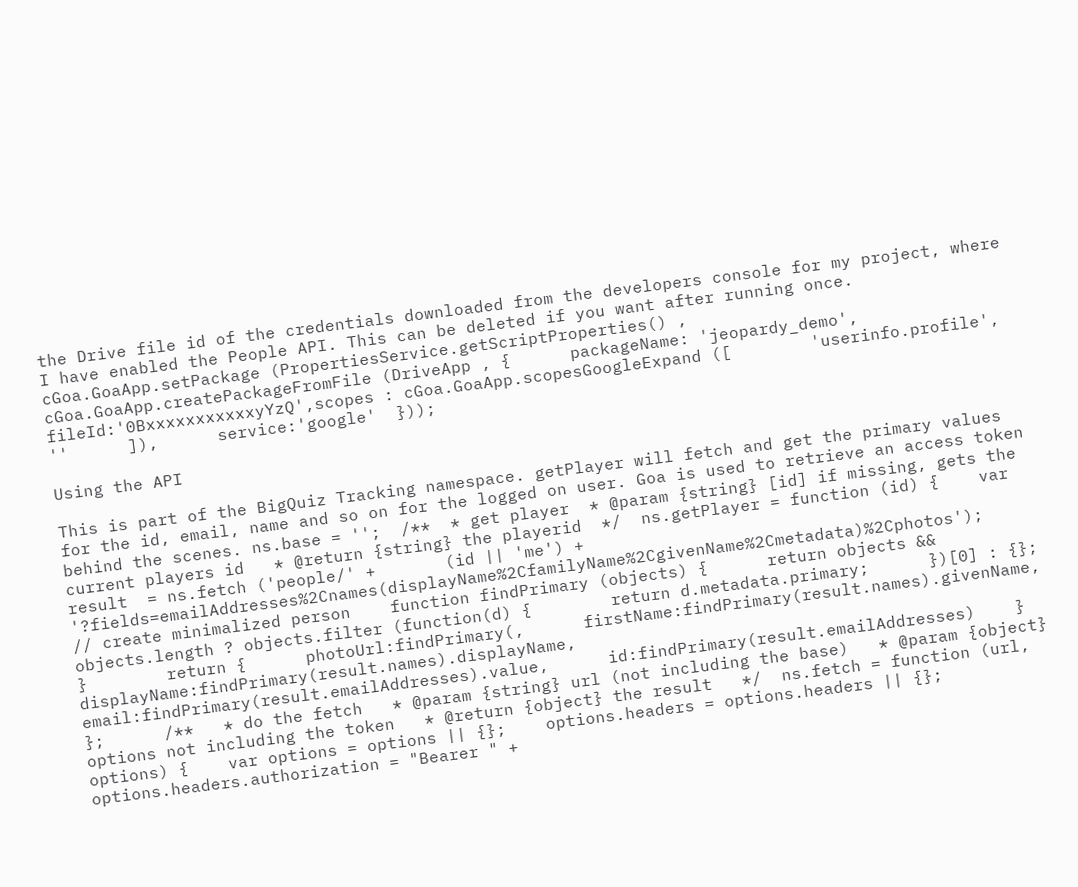the Drive file id of the credentials downloaded from the developers console for my project, where I have enabled the People API. This can be deleted if you want after running once.  cGoa.GoaApp.setPackage (PropertiesService.getScriptProperties() ,     cGoa.GoaApp.createPackageFromFile (DriveApp , {      packageName: 'jeopardy_demo',      fileId:'0BxxxxxxxxxxxyYzQ',scopes : cGoa.GoaApp.scopesGoogleExpand ([        'userinfo.profile',        ''      ]),      service:'google'  }));

Using the API

This is part of the BigQuiz Tracking namespace. getPlayer will fetch and get the primary values for the id, email, name and so on for the logged on user. Goa is used to retrieve an access token behind the scenes. ns.base = '';  /**  * get player  * @param {string} [id] if missing, gets the current players id   * @return {string} the playerid  */  ns.getPlayer = function (id) {    var result  = ns.fetch ('people/' +       (id || 'me') +       '?fields=emailAddresses%2Cnames(displayName%2CfamilyName%2CgivenName%2Cmetadata)%2Cphotos');        // create minimalized person    function findPrimary (objects) {      return objects && objects.length ? objects.filter (function(d) {        return d.metadata.primary;      })[0] : {};    }        return {      photoUrl:findPrimary(,      firstName:findPrimary(result.names).givenName,      displayName:findPrimary(result.names).displayName,      email:findPrimary(result.emailAddresses).value,      id:findPrimary(result.emailAddresses)    }  };      /**   * do the fetch   * @param {string} url (not including the base)   * @param {object} options not including the token   * @return {object} the result   */  ns.fetch = function (url, options) {    var options = options || {};    options.headers = options.headers || {};    options.headers.authorization = "Bearer " +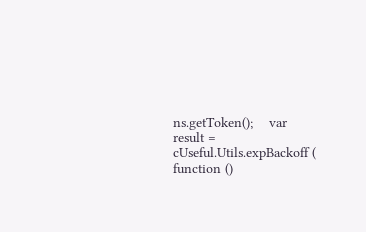ns.getToken();    var result = cUseful.Utils.expBackoff ( function ()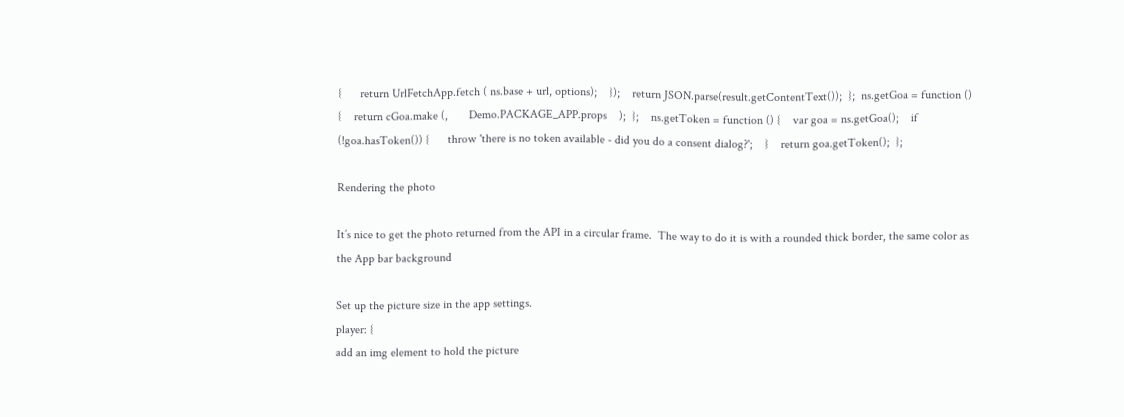{      return UrlFetchApp.fetch ( ns.base + url, options);    });    return JSON.parse(result.getContentText());  };  ns.getGoa = function () {    return cGoa.make (,       Demo.PACKAGE_APP.props    );  };    ns.getToken = function () {    var goa = ns.getGoa();    if (!goa.hasToken()) {      throw 'there is no token available - did you do a consent dialog?';    }    return goa.getToken();  };

Rendering the photo

It’s nice to get the photo returned from the API in a circular frame.  The way to do it is with a rounded thick border, the same color as the App bar background

Set up the picture size in the app settings.
player: {
add an img element to hold the picture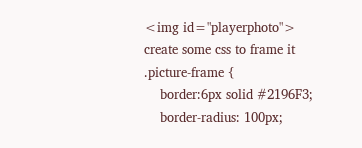<img id="playerphoto">
create some css to frame it
.picture-frame {
    border:6px solid #2196F3;
    border-radius: 100px;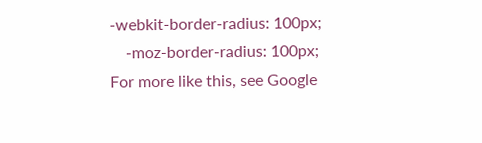-webkit-border-radius: 100px;
    -moz-border-radius: 100px;
For more like this, see Google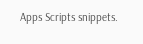Apps Scripts snippets.